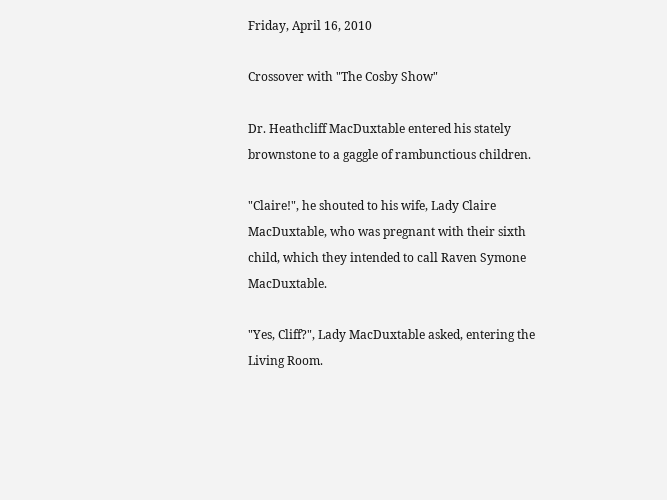Friday, April 16, 2010

Crossover with "The Cosby Show"

Dr. Heathcliff MacDuxtable entered his stately brownstone to a gaggle of rambunctious children.

"Claire!", he shouted to his wife, Lady Claire MacDuxtable, who was pregnant with their sixth child, which they intended to call Raven Symone MacDuxtable.

"Yes, Cliff?", Lady MacDuxtable asked, entering the Living Room.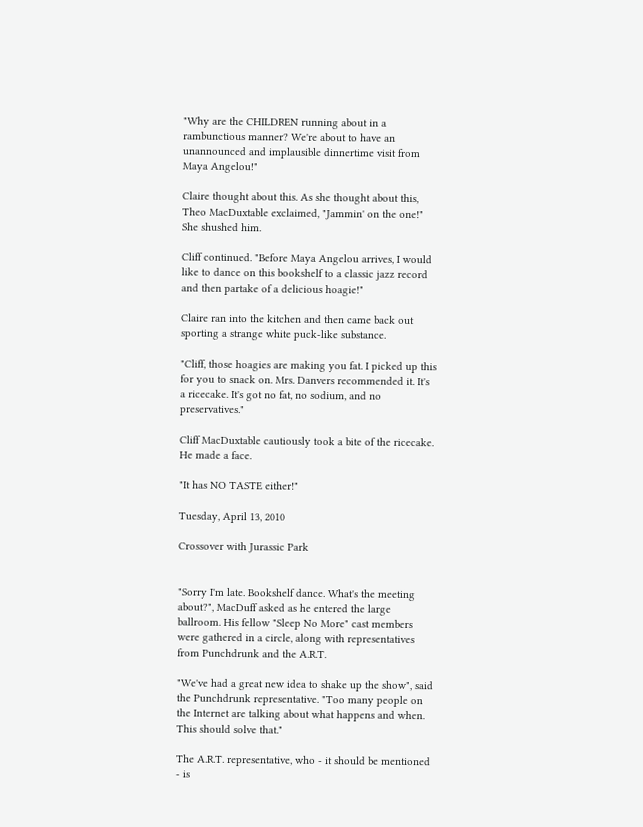"Why are the CHILDREN running about in a rambunctious manner? We're about to have an unannounced and implausible dinnertime visit from Maya Angelou!"

Claire thought about this. As she thought about this, Theo MacDuxtable exclaimed, "Jammin' on the one!" She shushed him.

Cliff continued. "Before Maya Angelou arrives, I would like to dance on this bookshelf to a classic jazz record and then partake of a delicious hoagie!"

Claire ran into the kitchen and then came back out sporting a strange white puck-like substance.

"Cliff, those hoagies are making you fat. I picked up this for you to snack on. Mrs. Danvers recommended it. It's a ricecake. It's got no fat, no sodium, and no preservatives."

Cliff MacDuxtable cautiously took a bite of the ricecake. He made a face.

"It has NO TASTE either!"

Tuesday, April 13, 2010

Crossover with Jurassic Park


"Sorry I'm late. Bookshelf dance. What's the meeting about?", MacDuff asked as he entered the large ballroom. His fellow "Sleep No More" cast members were gathered in a circle, along with representatives from Punchdrunk and the A.R.T.

"We've had a great new idea to shake up the show", said the Punchdrunk representative. "Too many people on the Internet are talking about what happens and when. This should solve that."

The A.R.T. representative, who - it should be mentioned - is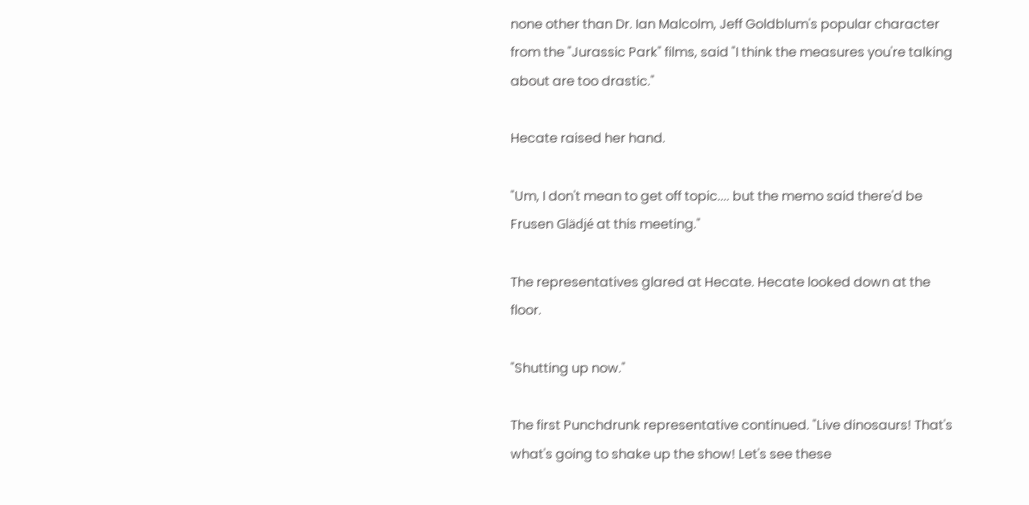none other than Dr. Ian Malcolm, Jeff Goldblum's popular character from the "Jurassic Park" films, said "I think the measures you're talking about are too drastic."

Hecate raised her hand.

"Um, I don't mean to get off topic.... but the memo said there'd be Frusen Glädjé at this meeting."

The representatives glared at Hecate. Hecate looked down at the floor.

"Shutting up now."

The first Punchdrunk representative continued. "Live dinosaurs! That's what's going to shake up the show! Let's see these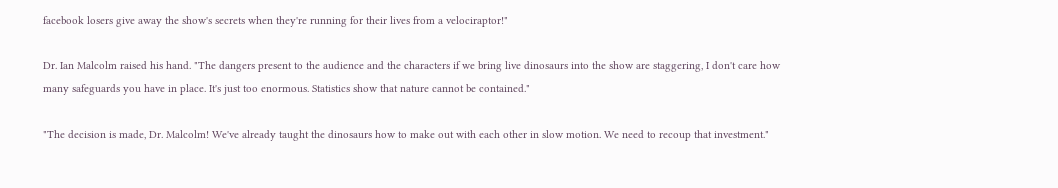facebook losers give away the show's secrets when they're running for their lives from a velociraptor!"

Dr. Ian Malcolm raised his hand. "The dangers present to the audience and the characters if we bring live dinosaurs into the show are staggering, I don't care how many safeguards you have in place. It's just too enormous. Statistics show that nature cannot be contained."

"The decision is made, Dr. Malcolm! We've already taught the dinosaurs how to make out with each other in slow motion. We need to recoup that investment."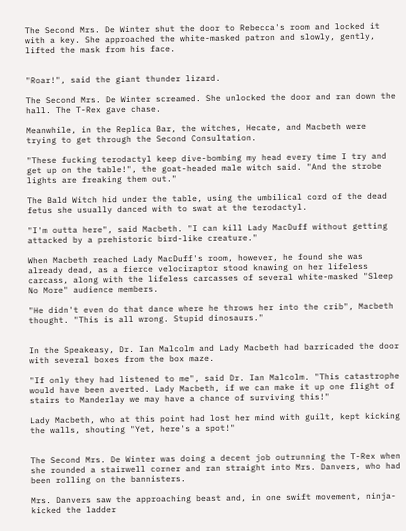The Second Mrs. De Winter shut the door to Rebecca's room and locked it with a key. She approached the white-masked patron and slowly, gently, lifted the mask from his face.


"Roar!", said the giant thunder lizard.

The Second Mrs. De Winter screamed. She unlocked the door and ran down the hall. The T-Rex gave chase.

Meanwhile, in the Replica Bar, the witches, Hecate, and Macbeth were trying to get through the Second Consultation.

"These fucking terodactyl keep dive-bombing my head every time I try and get up on the table!", the goat-headed male witch said. "And the strobe lights are freaking them out."

The Bald Witch hid under the table, using the umbilical cord of the dead fetus she usually danced with to swat at the terodactyl.

"I'm outta here", said Macbeth. "I can kill Lady MacDuff without getting attacked by a prehistoric bird-like creature."

When Macbeth reached Lady MacDuff's room, however, he found she was already dead, as a fierce velociraptor stood knawing on her lifeless carcass, along with the lifeless carcasses of several white-masked "Sleep No More" audience members.

"He didn't even do that dance where he throws her into the crib", Macbeth thought. "This is all wrong. Stupid dinosaurs."


In the Speakeasy, Dr. Ian Malcolm and Lady Macbeth had barricaded the door with several boxes from the box maze.

"If only they had listened to me", said Dr. Ian Malcolm. "This catastrophe would have been averted. Lady Macbeth, if we can make it up one flight of stairs to Manderlay we may have a chance of surviving this!"

Lady Macbeth, who at this point had lost her mind with guilt, kept kicking the walls, shouting "Yet, here's a spot!"


The Second Mrs. De Winter was doing a decent job outrunning the T-Rex when she rounded a stairwell corner and ran straight into Mrs. Danvers, who had been rolling on the bannisters.

Mrs. Danvers saw the approaching beast and, in one swift movement, ninja-kicked the ladder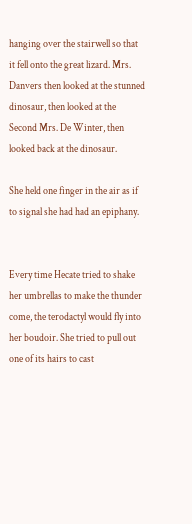hanging over the stairwell so that it fell onto the great lizard. Mrs. Danvers then looked at the stunned dinosaur, then looked at the Second Mrs. De Winter, then looked back at the dinosaur.

She held one finger in the air as if to signal she had had an epiphany.


Every time Hecate tried to shake her umbrellas to make the thunder come, the terodactyl would fly into her boudoir. She tried to pull out one of its hairs to cast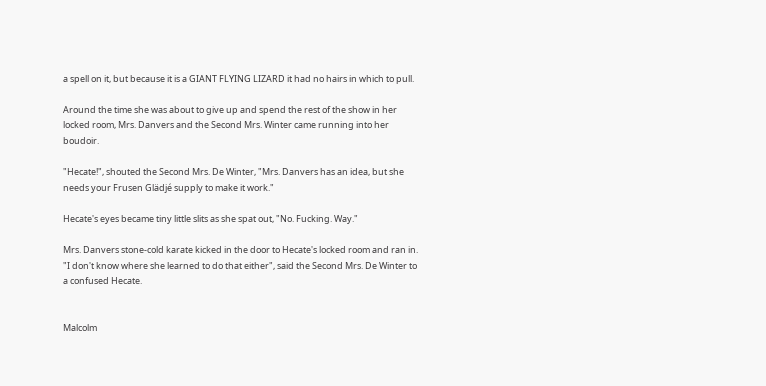a spell on it, but because it is a GIANT FLYING LIZARD it had no hairs in which to pull.

Around the time she was about to give up and spend the rest of the show in her locked room, Mrs. Danvers and the Second Mrs. Winter came running into her boudoir.

"Hecate!", shouted the Second Mrs. De Winter, "Mrs. Danvers has an idea, but she needs your Frusen Glädjé supply to make it work."

Hecate's eyes became tiny little slits as she spat out, "No. Fucking. Way."

Mrs. Danvers stone-cold karate kicked in the door to Hecate's locked room and ran in. "I don't know where she learned to do that either", said the Second Mrs. De Winter to a confused Hecate.


Malcolm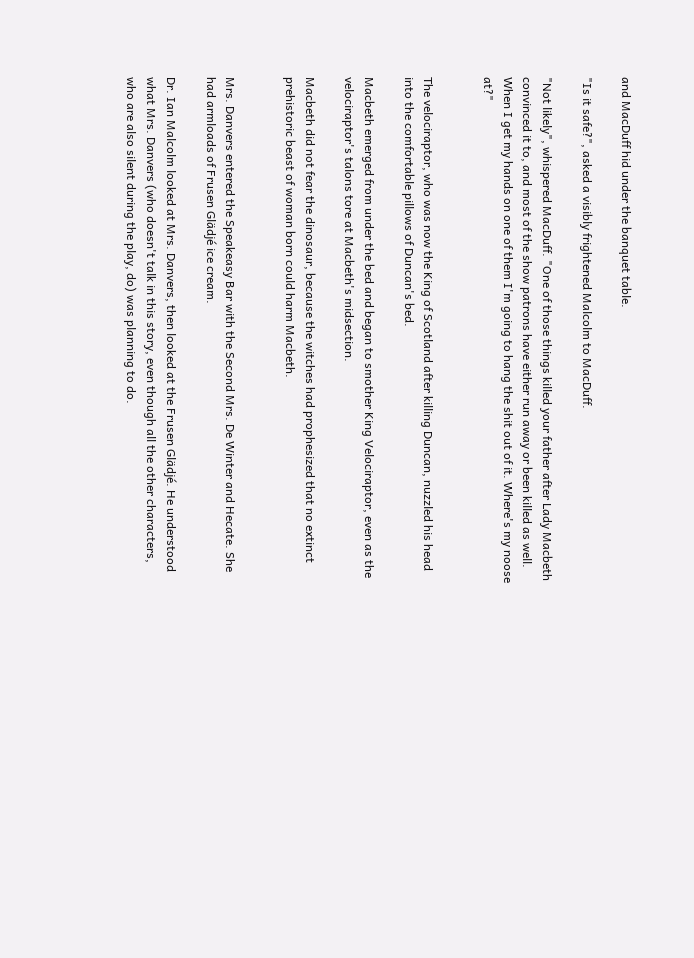and MacDuff hid under the banquet table.

"Is it safe?", asked a visibly frightened Malcolm to MacDuff.

"Not likely", whispered MacDuff. "One of those things killed your father after Lady Macbeth convinced it to, and most of the show patrons have either run away or been killed as well. When I get my hands on one of them I'm going to hang the shit out of it. Where's my noose at?"


The velociraptor, who was now the King of Scotland after killing Duncan, nuzzled his head into the comfortable pillows of Duncan's bed.

Macbeth emerged from under the bed and began to smother King Velociraptor, even as the velociraptor's talons tore at Macbeth's midsection.

Macbeth did not fear the dinosaur, because the witches had prophesized that no extinct prehistoric beast of woman born could harm Macbeth.


Mrs. Danvers entered the Speakeasy Bar with the Second Mrs. De Winter and Hecate. She had armloads of Frusen Glädjé ice cream.

Dr. Ian Malcolm looked at Mrs. Danvers, then looked at the Frusen Glädjé. He understood what Mrs. Danvers (who doesn't talk in this story, even though all the other characters, who are also silent during the play, do) was planning to do.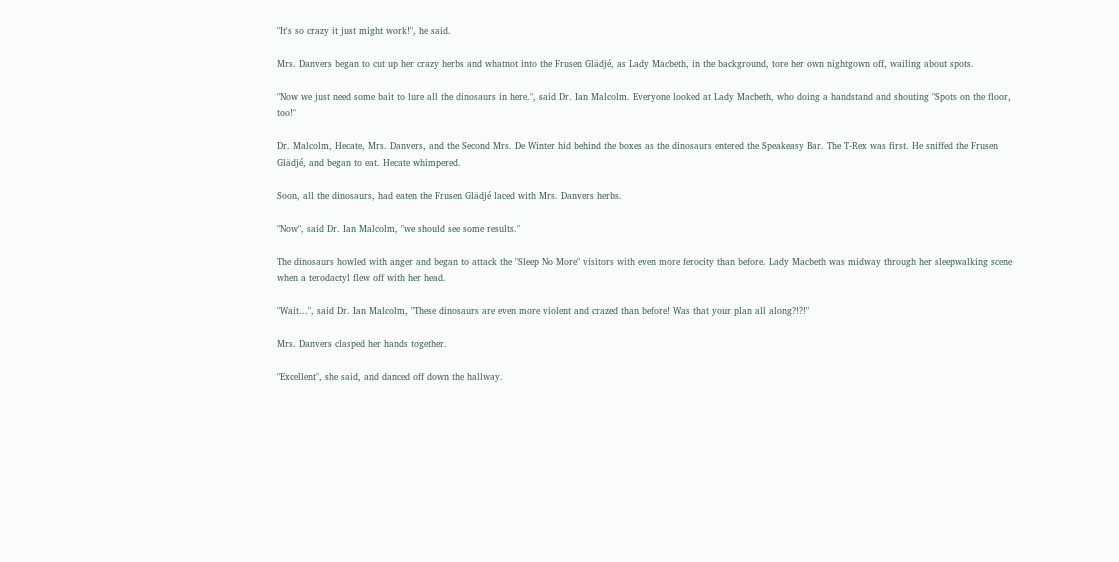"It's so crazy it just might work!", he said.

Mrs. Danvers began to cut up her crazy herbs and whatnot into the Frusen Glädjé, as Lady Macbeth, in the background, tore her own nightgown off, wailing about spots.

"Now we just need some bait to lure all the dinosaurs in here.", said Dr. Ian Malcolm. Everyone looked at Lady Macbeth, who doing a handstand and shouting "Spots on the floor, too!"

Dr. Malcolm, Hecate, Mrs. Danvers, and the Second Mrs. De Winter hid behind the boxes as the dinosaurs entered the Speakeasy Bar. The T-Rex was first. He sniffed the Frusen Glädjé, and began to eat. Hecate whimpered.

Soon, all the dinosaurs, had eaten the Frusen Glädjé laced with Mrs. Danvers herbs.

"Now", said Dr. Ian Malcolm, "we should see some results."

The dinosaurs howled with anger and began to attack the "Sleep No More" visitors with even more ferocity than before. Lady Macbeth was midway through her sleepwalking scene when a terodactyl flew off with her head.

"Wait...", said Dr. Ian Malcolm, "These dinosaurs are even more violent and crazed than before! Was that your plan all along?!?!"

Mrs. Danvers clasped her hands together.

"Excellent", she said, and danced off down the hallway.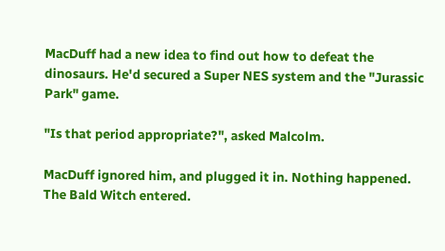MacDuff had a new idea to find out how to defeat the dinosaurs. He'd secured a Super NES system and the "Jurassic Park" game.

"Is that period appropriate?", asked Malcolm.

MacDuff ignored him, and plugged it in. Nothing happened. The Bald Witch entered.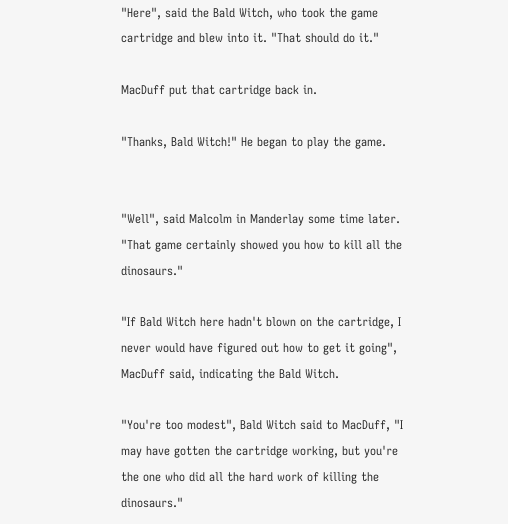"Here", said the Bald Witch, who took the game cartridge and blew into it. "That should do it."

MacDuff put that cartridge back in.

"Thanks, Bald Witch!" He began to play the game.


"Well", said Malcolm in Manderlay some time later. "That game certainly showed you how to kill all the dinosaurs."

"If Bald Witch here hadn't blown on the cartridge, I never would have figured out how to get it going", MacDuff said, indicating the Bald Witch.

"You're too modest", Bald Witch said to MacDuff, "I may have gotten the cartridge working, but you're the one who did all the hard work of killing the dinosaurs."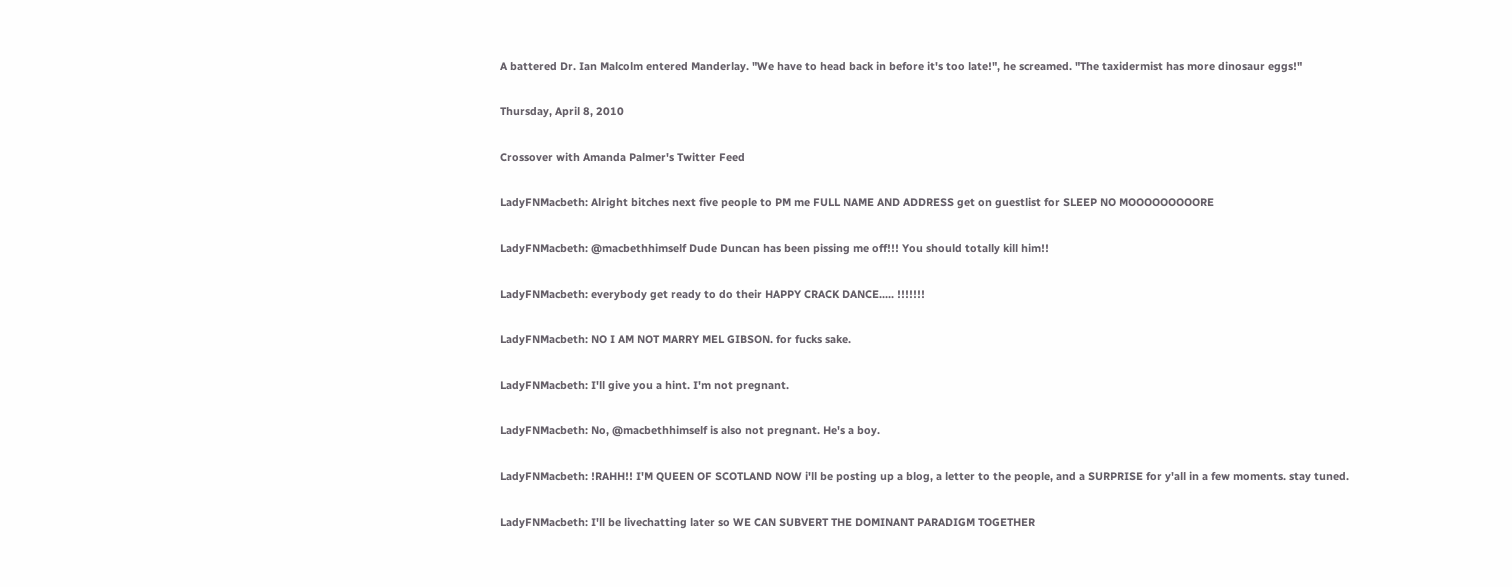A battered Dr. Ian Malcolm entered Manderlay. "We have to head back in before it's too late!", he screamed. "The taxidermist has more dinosaur eggs!"

Thursday, April 8, 2010

Crossover with Amanda Palmer's Twitter Feed

LadyFNMacbeth: Alright bitches next five people to PM me FULL NAME AND ADDRESS get on guestlist for SLEEP NO MOOOOOOOOORE

LadyFNMacbeth: @macbethhimself Dude Duncan has been pissing me off!!! You should totally kill him!!

LadyFNMacbeth: everybody get ready to do their HAPPY CRACK DANCE..... !!!!!!!

LadyFNMacbeth: NO I AM NOT MARRY MEL GIBSON. for fucks sake.

LadyFNMacbeth: I'll give you a hint. I'm not pregnant.

LadyFNMacbeth: No, @macbethhimself is also not pregnant. He's a boy.

LadyFNMacbeth: !RAHH!! I'M QUEEN OF SCOTLAND NOW i'll be posting up a blog, a letter to the people, and a SURPRISE for y'all in a few moments. stay tuned.

LadyFNMacbeth: I'll be livechatting later so WE CAN SUBVERT THE DOMINANT PARADIGM TOGETHER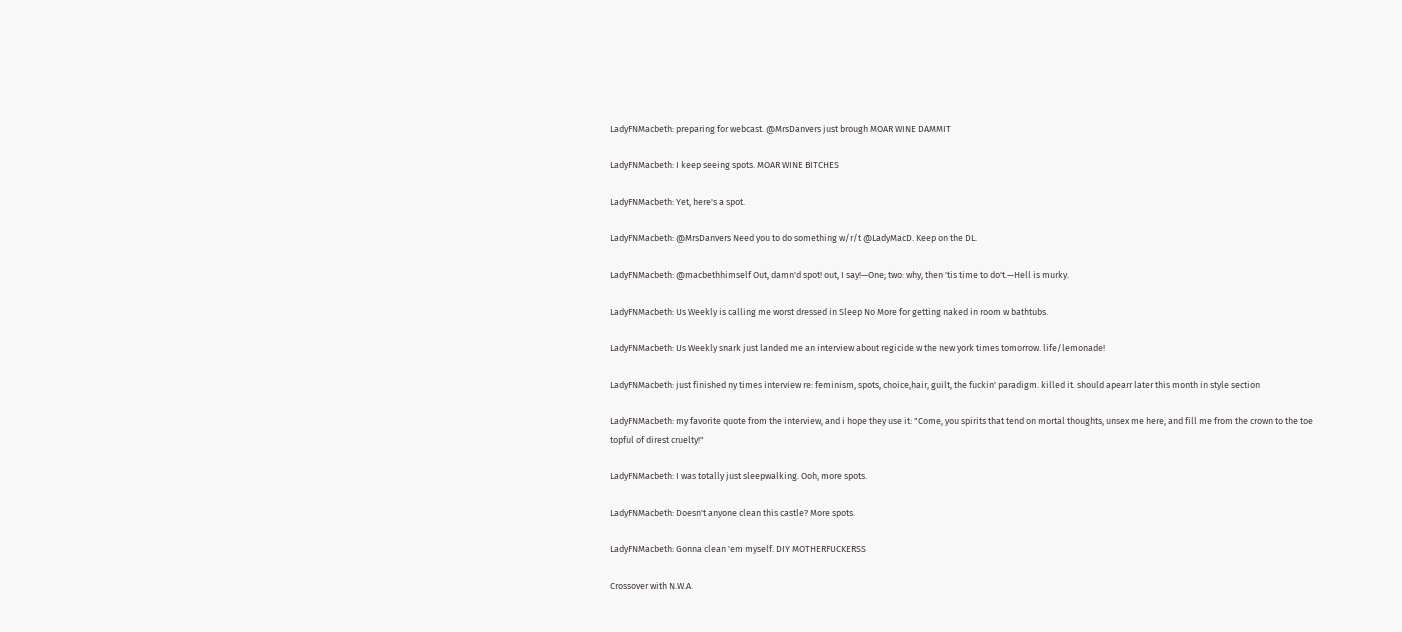LadyFNMacbeth: preparing for webcast. @MrsDanvers just brough MOAR WINE DAMMIT

LadyFNMacbeth: I keep seeing spots. MOAR WINE BITCHES

LadyFNMacbeth: Yet, here's a spot.

LadyFNMacbeth: @MrsDanvers Need you to do something w/r/t @LadyMacD. Keep on the DL.

LadyFNMacbeth: @macbethhimself Out, damn'd spot! out, I say!—One; two: why, then 'tis time to do't.—Hell is murky.

LadyFNMacbeth: Us Weekly is calling me worst dressed in Sleep No More for getting naked in room w bathtubs.

LadyFNMacbeth: Us Weekly snark just landed me an interview about regicide w the new york times tomorrow. life/lemonade!

LadyFNMacbeth: just finished ny times interview re: feminism, spots, choice,hair, guilt, the fuckin' paradigm. killed it. should apearr later this month in style section

LadyFNMacbeth: my favorite quote from the interview, and i hope they use it: "Come, you spirits that tend on mortal thoughts, unsex me here, and fill me from the crown to the toe topful of direst cruelty!"

LadyFNMacbeth: I was totally just sleepwalking. Ooh, more spots.

LadyFNMacbeth: Doesn't anyone clean this castle? More spots.

LadyFNMacbeth: Gonna clean 'em myself. DIY MOTHERFUCKERSS

Crossover with N.W.A.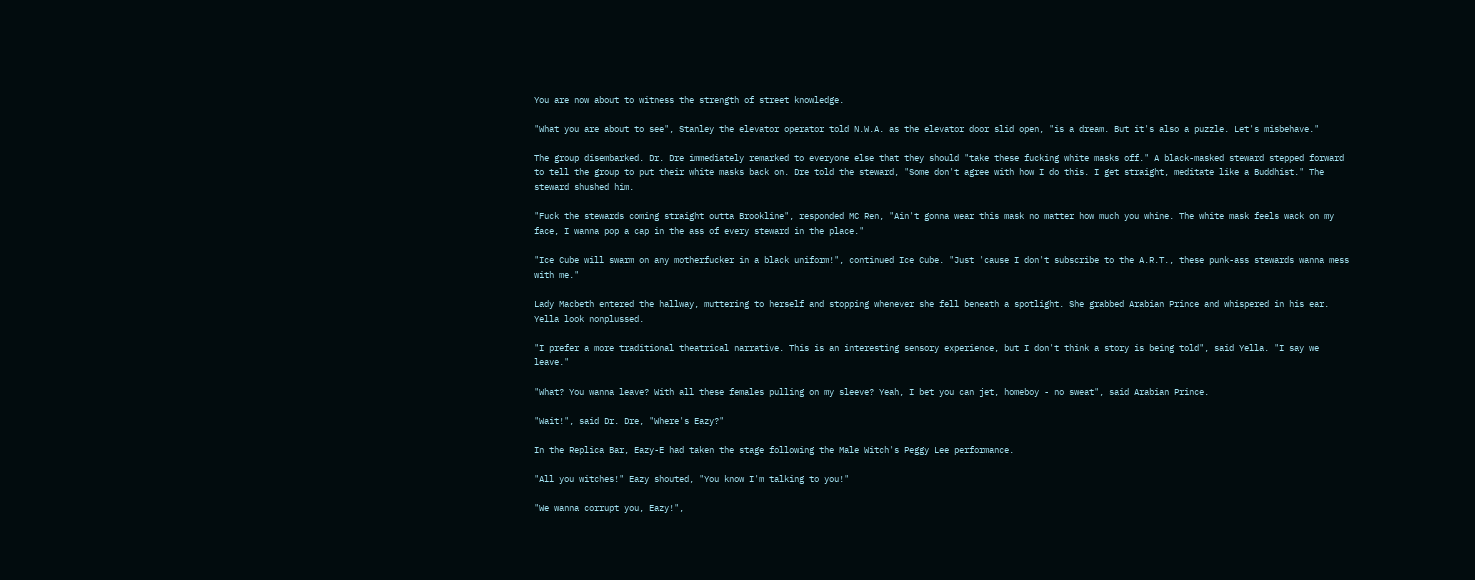You are now about to witness the strength of street knowledge.

"What you are about to see", Stanley the elevator operator told N.W.A. as the elevator door slid open, "is a dream. But it's also a puzzle. Let's misbehave."

The group disembarked. Dr. Dre immediately remarked to everyone else that they should "take these fucking white masks off." A black-masked steward stepped forward to tell the group to put their white masks back on. Dre told the steward, "Some don't agree with how I do this. I get straight, meditate like a Buddhist." The steward shushed him.

"Fuck the stewards coming straight outta Brookline", responded MC Ren, "Ain't gonna wear this mask no matter how much you whine. The white mask feels wack on my face, I wanna pop a cap in the ass of every steward in the place."

"Ice Cube will swarm on any motherfucker in a black uniform!", continued Ice Cube. "Just 'cause I don't subscribe to the A.R.T., these punk-ass stewards wanna mess with me."

Lady Macbeth entered the hallway, muttering to herself and stopping whenever she fell beneath a spotlight. She grabbed Arabian Prince and whispered in his ear. Yella look nonplussed.

"I prefer a more traditional theatrical narrative. This is an interesting sensory experience, but I don't think a story is being told", said Yella. "I say we leave."

"What? You wanna leave? With all these females pulling on my sleeve? Yeah, I bet you can jet, homeboy - no sweat", said Arabian Prince.

"Wait!", said Dr. Dre, "Where's Eazy?"

In the Replica Bar, Eazy-E had taken the stage following the Male Witch's Peggy Lee performance.

"All you witches!" Eazy shouted, "You know I'm talking to you!"

"We wanna corrupt you, Eazy!",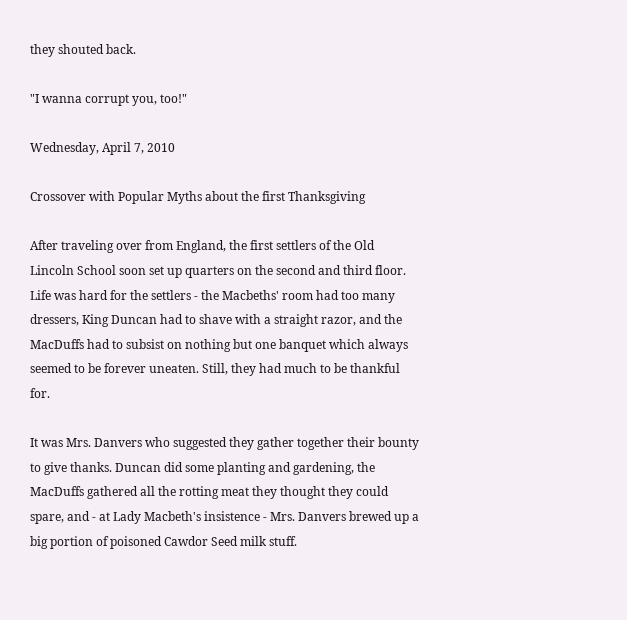they shouted back.

"I wanna corrupt you, too!"

Wednesday, April 7, 2010

Crossover with Popular Myths about the first Thanksgiving

After traveling over from England, the first settlers of the Old Lincoln School soon set up quarters on the second and third floor. Life was hard for the settlers - the Macbeths' room had too many dressers, King Duncan had to shave with a straight razor, and the MacDuffs had to subsist on nothing but one banquet which always seemed to be forever uneaten. Still, they had much to be thankful for.

It was Mrs. Danvers who suggested they gather together their bounty to give thanks. Duncan did some planting and gardening, the MacDuffs gathered all the rotting meat they thought they could spare, and - at Lady Macbeth's insistence - Mrs. Danvers brewed up a big portion of poisoned Cawdor Seed milk stuff.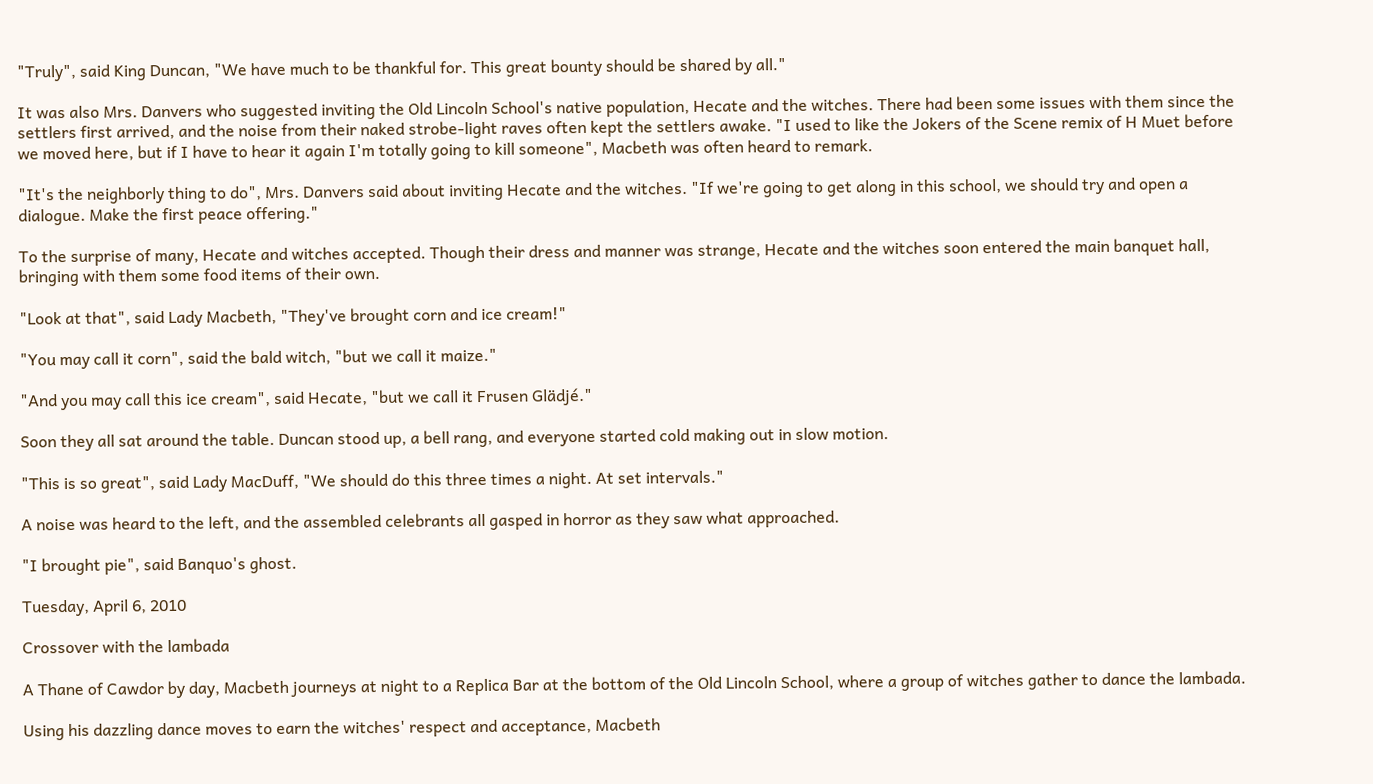"Truly", said King Duncan, "We have much to be thankful for. This great bounty should be shared by all."

It was also Mrs. Danvers who suggested inviting the Old Lincoln School's native population, Hecate and the witches. There had been some issues with them since the settlers first arrived, and the noise from their naked strobe-light raves often kept the settlers awake. "I used to like the Jokers of the Scene remix of H Muet before we moved here, but if I have to hear it again I'm totally going to kill someone", Macbeth was often heard to remark.

"It's the neighborly thing to do", Mrs. Danvers said about inviting Hecate and the witches. "If we're going to get along in this school, we should try and open a dialogue. Make the first peace offering."

To the surprise of many, Hecate and witches accepted. Though their dress and manner was strange, Hecate and the witches soon entered the main banquet hall, bringing with them some food items of their own.

"Look at that", said Lady Macbeth, "They've brought corn and ice cream!"

"You may call it corn", said the bald witch, "but we call it maize."

"And you may call this ice cream", said Hecate, "but we call it Frusen Glädjé."

Soon they all sat around the table. Duncan stood up, a bell rang, and everyone started cold making out in slow motion.

"This is so great", said Lady MacDuff, "We should do this three times a night. At set intervals."

A noise was heard to the left, and the assembled celebrants all gasped in horror as they saw what approached.

"I brought pie", said Banquo's ghost.

Tuesday, April 6, 2010

Crossover with the lambada

A Thane of Cawdor by day, Macbeth journeys at night to a Replica Bar at the bottom of the Old Lincoln School, where a group of witches gather to dance the lambada.

Using his dazzling dance moves to earn the witches' respect and acceptance, Macbeth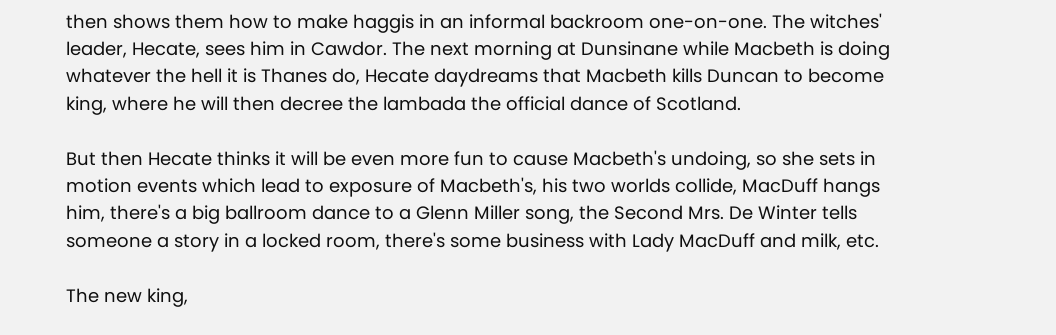then shows them how to make haggis in an informal backroom one-on-one. The witches' leader, Hecate, sees him in Cawdor. The next morning at Dunsinane while Macbeth is doing whatever the hell it is Thanes do, Hecate daydreams that Macbeth kills Duncan to become king, where he will then decree the lambada the official dance of Scotland.

But then Hecate thinks it will be even more fun to cause Macbeth's undoing, so she sets in motion events which lead to exposure of Macbeth's, his two worlds collide, MacDuff hangs him, there's a big ballroom dance to a Glenn Miller song, the Second Mrs. De Winter tells someone a story in a locked room, there's some business with Lady MacDuff and milk, etc.

The new king,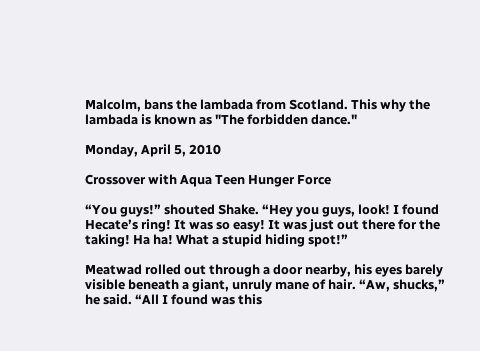Malcolm, bans the lambada from Scotland. This why the lambada is known as "The forbidden dance."

Monday, April 5, 2010

Crossover with Aqua Teen Hunger Force

“You guys!” shouted Shake. “Hey you guys, look! I found Hecate’s ring! It was so easy! It was just out there for the taking! Ha ha! What a stupid hiding spot!”

Meatwad rolled out through a door nearby, his eyes barely visible beneath a giant, unruly mane of hair. “Aw, shucks,” he said. “All I found was this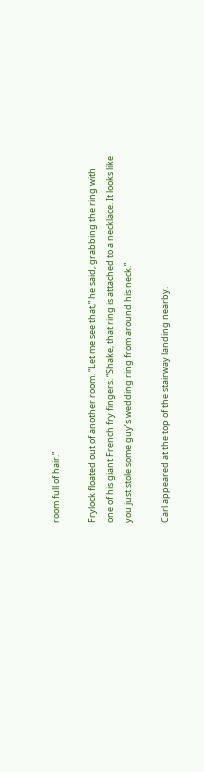room full of hair.”

Frylock floated out of another room. “Let me see that,” he said, grabbing the ring with one of his giant French fry fingers. “Shake, that ring is attached to a necklace. It looks like you just stole some guy’s wedding ring from around his neck.”

Carl appeared at the top of the stairway landing nearby.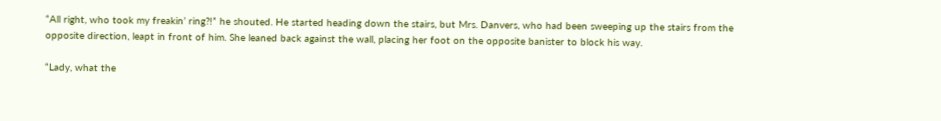“All right, who took my freakin’ ring?!” he shouted. He started heading down the stairs, but Mrs. Danvers, who had been sweeping up the stairs from the opposite direction, leapt in front of him. She leaned back against the wall, placing her foot on the opposite banister to block his way.

“Lady, what the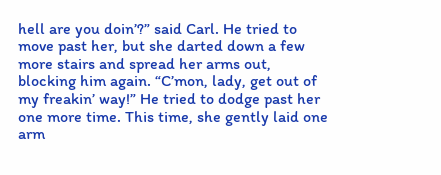hell are you doin’?” said Carl. He tried to move past her, but she darted down a few more stairs and spread her arms out, blocking him again. “C’mon, lady, get out of my freakin’ way!” He tried to dodge past her one more time. This time, she gently laid one arm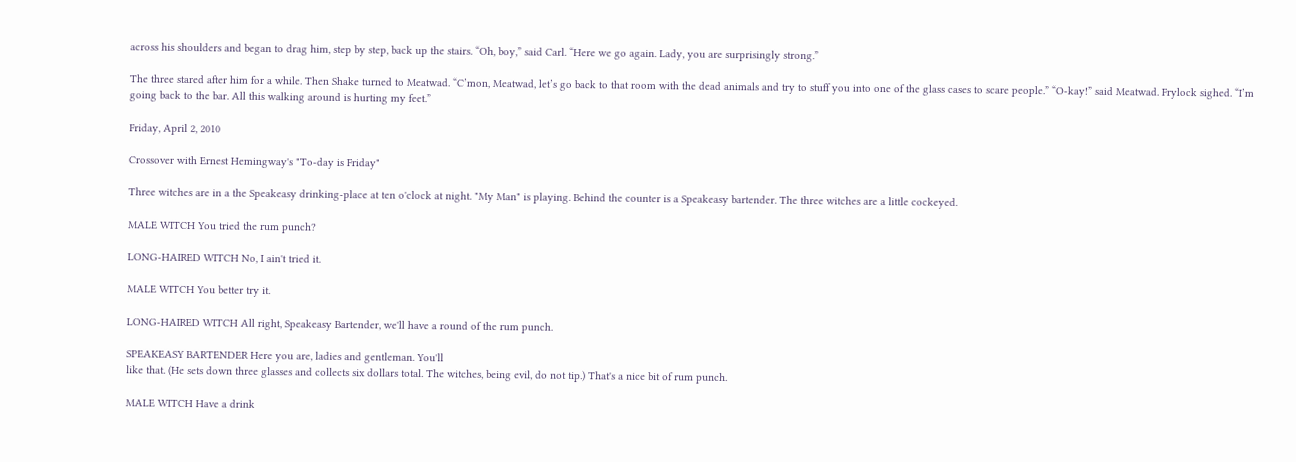across his shoulders and began to drag him, step by step, back up the stairs. “Oh, boy,” said Carl. “Here we go again. Lady, you are surprisingly strong.”

The three stared after him for a while. Then Shake turned to Meatwad. “C’mon, Meatwad, let’s go back to that room with the dead animals and try to stuff you into one of the glass cases to scare people.” “O-kay!” said Meatwad. Frylock sighed. “I’m going back to the bar. All this walking around is hurting my feet.”

Friday, April 2, 2010

Crossover with Ernest Hemingway's "To-day is Friday"

Three witches are in a the Speakeasy drinking-place at ten o'clock at night. "My Man" is playing. Behind the counter is a Speakeasy bartender. The three witches are a little cockeyed.

MALE WITCH You tried the rum punch?

LONG-HAIRED WITCH No, I ain't tried it.

MALE WITCH You better try it.

LONG-HAIRED WITCH All right, Speakeasy Bartender, we'll have a round of the rum punch.

SPEAKEASY BARTENDER Here you are, ladies and gentleman. You'll
like that. (He sets down three glasses and collects six dollars total. The witches, being evil, do not tip.) That's a nice bit of rum punch.

MALE WITCH Have a drink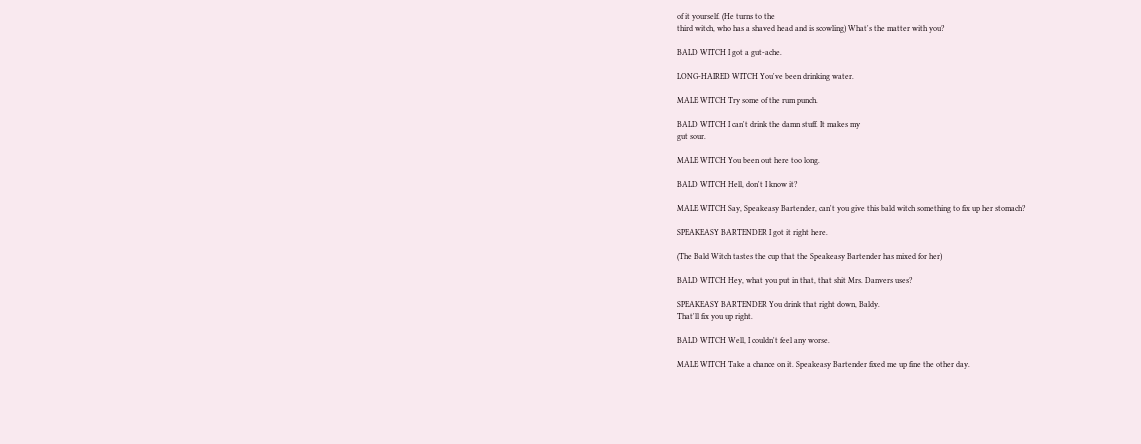of it yourself. (He turns to the
third witch, who has a shaved head and is scowling) What's the matter with you?

BALD WITCH I got a gut-ache.

LONG-HAIRED WITCH You've been drinking water.

MALE WITCH Try some of the rum punch.

BALD WITCH I can't drink the damn stuff. It makes my
gut sour.

MALE WITCH You been out here too long.

BALD WITCH Hell, don't I know it?

MALE WITCH Say, Speakeasy Bartender, can't you give this bald witch something to fix up her stomach?

SPEAKEASY BARTENDER I got it right here.

(The Bald Witch tastes the cup that the Speakeasy Bartender has mixed for her)

BALD WITCH Hey, what you put in that, that shit Mrs. Danvers uses?

SPEAKEASY BARTENDER You drink that right down, Baldy.
That'll fix you up right.

BALD WITCH Well, I couldn't feel any worse.

MALE WITCH Take a chance on it. Speakeasy Bartender fixed me up fine the other day.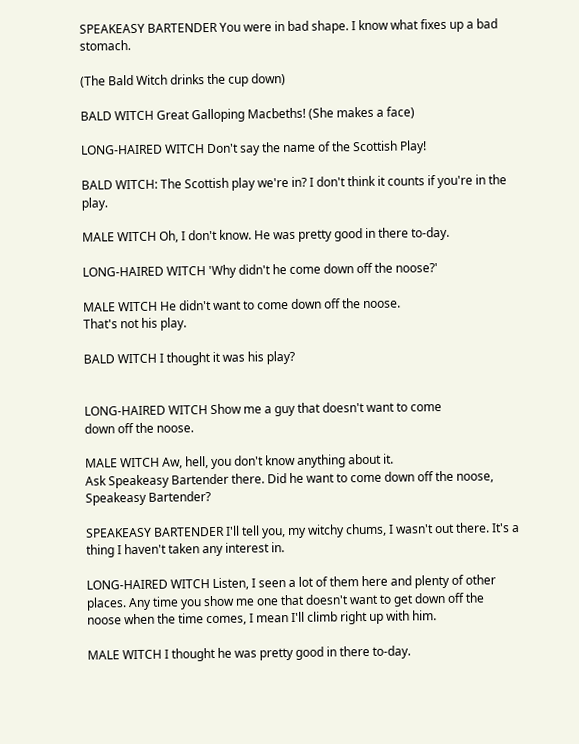SPEAKEASY BARTENDER You were in bad shape. I know what fixes up a bad stomach.

(The Bald Witch drinks the cup down)

BALD WITCH Great Galloping Macbeths! (She makes a face)

LONG-HAIRED WITCH Don't say the name of the Scottish Play!

BALD WITCH: The Scottish play we're in? I don't think it counts if you're in the play.

MALE WITCH Oh, I don't know. He was pretty good in there to-day.

LONG-HAIRED WITCH 'Why didn't he come down off the noose?'

MALE WITCH He didn't want to come down off the noose.
That's not his play.

BALD WITCH I thought it was his play?


LONG-HAIRED WITCH Show me a guy that doesn't want to come
down off the noose.

MALE WITCH Aw, hell, you don't know anything about it.
Ask Speakeasy Bartender there. Did he want to come down off the noose, Speakeasy Bartender?

SPEAKEASY BARTENDER I'll tell you, my witchy chums, I wasn't out there. It's a thing I haven't taken any interest in.

LONG-HAIRED WITCH Listen, I seen a lot of them here and plenty of other places. Any time you show me one that doesn't want to get down off the noose when the time comes, I mean I'll climb right up with him.

MALE WITCH I thought he was pretty good in there to-day.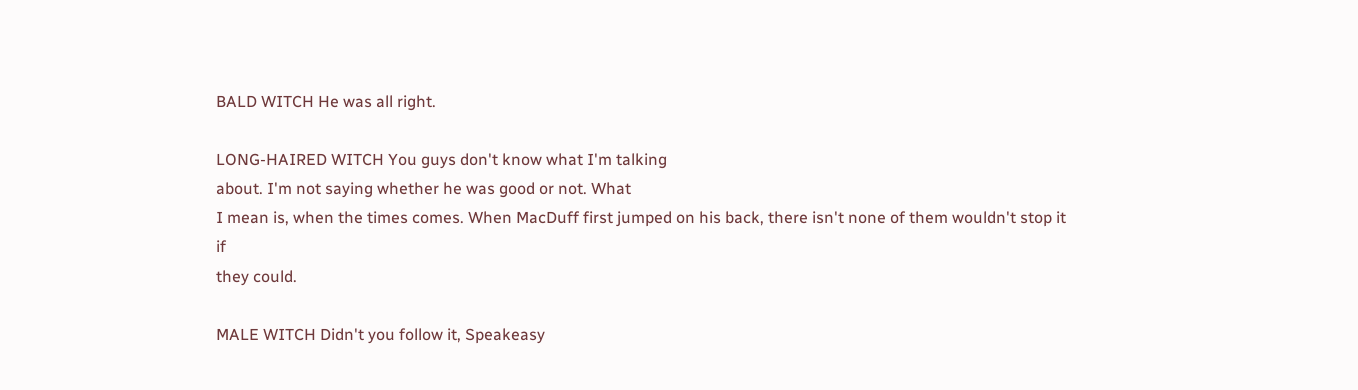BALD WITCH He was all right.

LONG-HAIRED WITCH You guys don't know what I'm talking
about. I'm not saying whether he was good or not. What
I mean is, when the times comes. When MacDuff first jumped on his back, there isn't none of them wouldn't stop it if
they could.

MALE WITCH Didn't you follow it, Speakeasy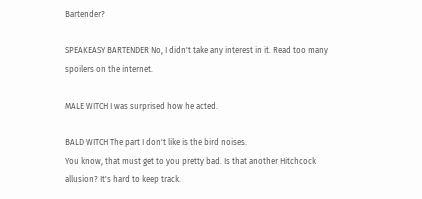Bartender?

SPEAKEASY BARTENDER No, I didn't take any interest in it. Read too many spoilers on the internet.

MALE WITCH I was surprised how he acted.

BALD WITCH The part I don't like is the bird noises.
You know, that must get to you pretty bad. Is that another Hitchcock allusion? It's hard to keep track.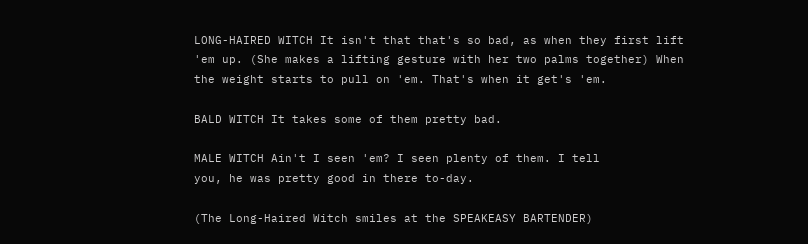LONG-HAIRED WITCH It isn't that that's so bad, as when they first lift 'em up. (She makes a lifting gesture with her two palms together) When the weight starts to pull on 'em. That's when it get's 'em.

BALD WITCH It takes some of them pretty bad.

MALE WITCH Ain't I seen 'em? I seen plenty of them. I tell
you, he was pretty good in there to-day.

(The Long-Haired Witch smiles at the SPEAKEASY BARTENDER)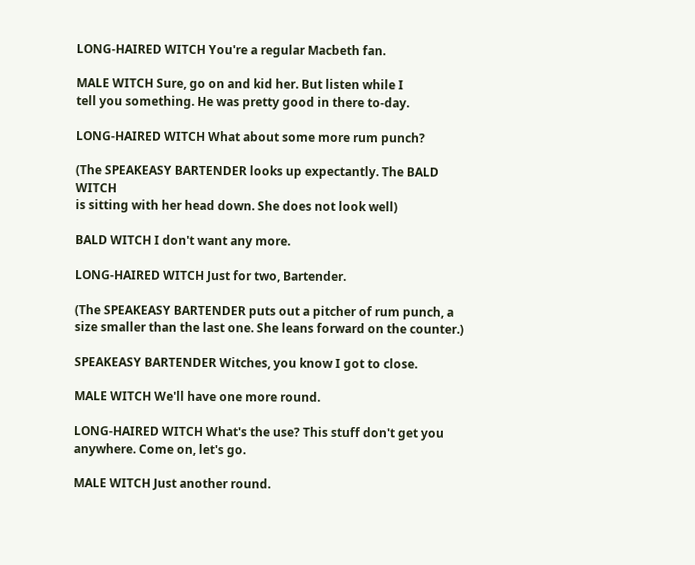LONG-HAIRED WITCH You're a regular Macbeth fan.

MALE WITCH Sure, go on and kid her. But listen while I
tell you something. He was pretty good in there to-day.

LONG-HAIRED WITCH What about some more rum punch?

(The SPEAKEASY BARTENDER looks up expectantly. The BALD WITCH
is sitting with her head down. She does not look well)

BALD WITCH I don't want any more.

LONG-HAIRED WITCH Just for two, Bartender.

(The SPEAKEASY BARTENDER puts out a pitcher of rum punch, a size smaller than the last one. She leans forward on the counter.)

SPEAKEASY BARTENDER Witches, you know I got to close.

MALE WITCH We'll have one more round.

LONG-HAIRED WITCH What's the use? This stuff don't get you
anywhere. Come on, let's go.

MALE WITCH Just another round.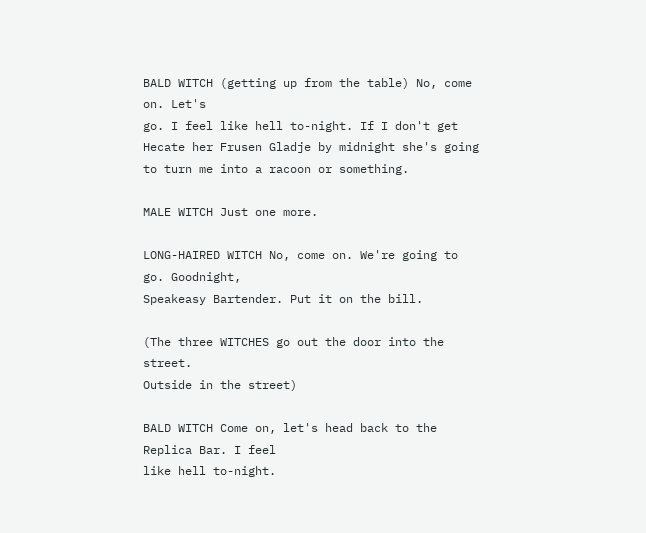BALD WITCH (getting up from the table) No, come on. Let's
go. I feel like hell to-night. If I don't get Hecate her Frusen Gladje by midnight she's going to turn me into a racoon or something.

MALE WITCH Just one more.

LONG-HAIRED WITCH No, come on. We're going to go. Goodnight,
Speakeasy Bartender. Put it on the bill.

(The three WITCHES go out the door into the street.
Outside in the street)

BALD WITCH Come on, let's head back to the Replica Bar. I feel
like hell to-night.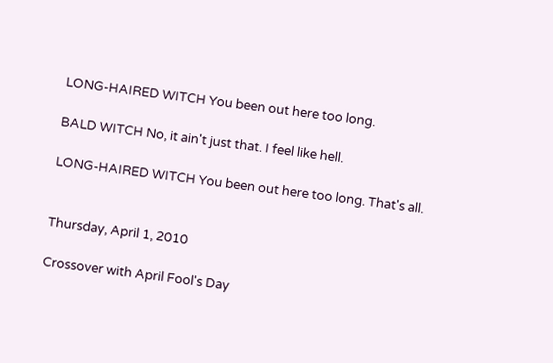LONG-HAIRED WITCH You been out here too long.

BALD WITCH No, it ain't just that. I feel like hell.

LONG-HAIRED WITCH You been out here too long. That's all.


Thursday, April 1, 2010

Crossover with April Fool's Day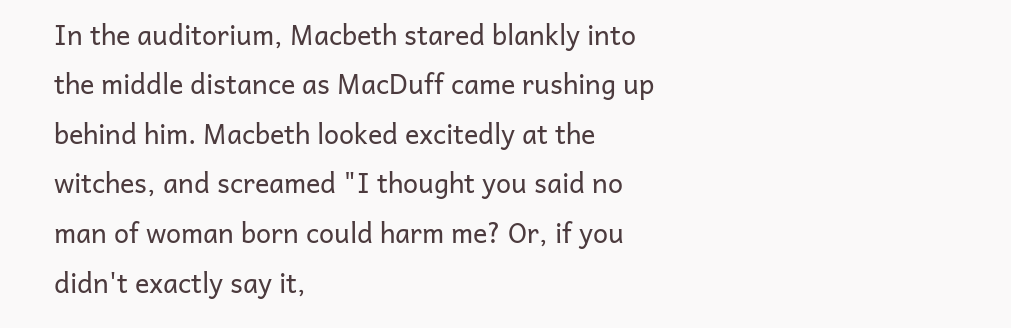In the auditorium, Macbeth stared blankly into the middle distance as MacDuff came rushing up behind him. Macbeth looked excitedly at the witches, and screamed "I thought you said no man of woman born could harm me? Or, if you didn't exactly say it,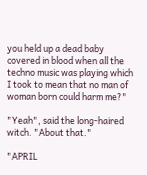you held up a dead baby covered in blood when all the techno music was playing which I took to mean that no man of woman born could harm me?"

"Yeah", said the long-haired witch. "About that."

"APRIL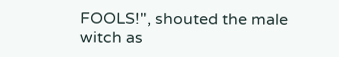FOOLS!", shouted the male witch as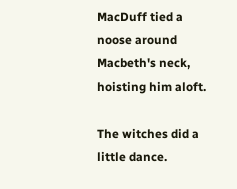MacDuff tied a noose around Macbeth's neck, hoisting him aloft.

The witches did a little dance.